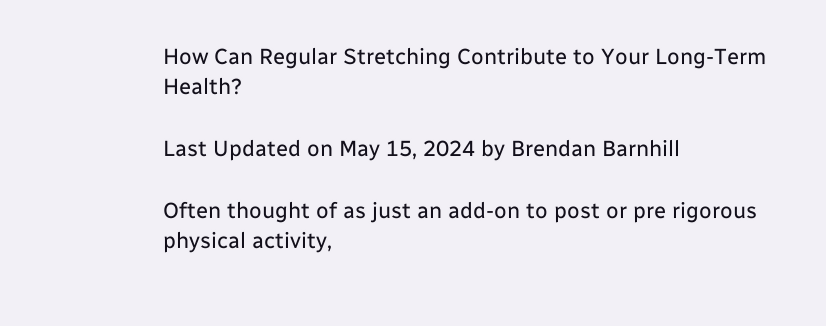How Can Regular Stretching Contribute to Your Long-Term Health?

Last Updated on May 15, 2024 by Brendan Barnhill

Often thought of as just an add-on to post or pre rigorous physical activity,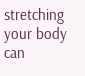stretching your body can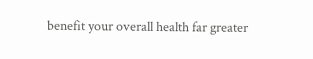benefit your overall health far greater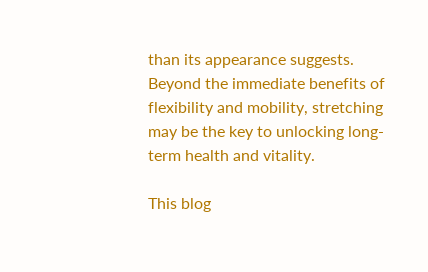than its appearance suggests. Beyond the immediate benefits of flexibility and mobility, stretching may be the key to unlocking long-term health and vitality.

This blog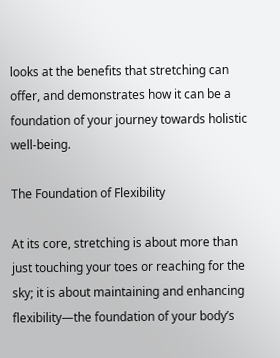looks at the benefits that stretching can offer, and demonstrates how it can be a foundation of your journey towards holistic well-being.

The Foundation of Flexibility

At its core, stretching is about more than just touching your toes or reaching for the sky; it is about maintaining and enhancing flexibility—the foundation of your body’s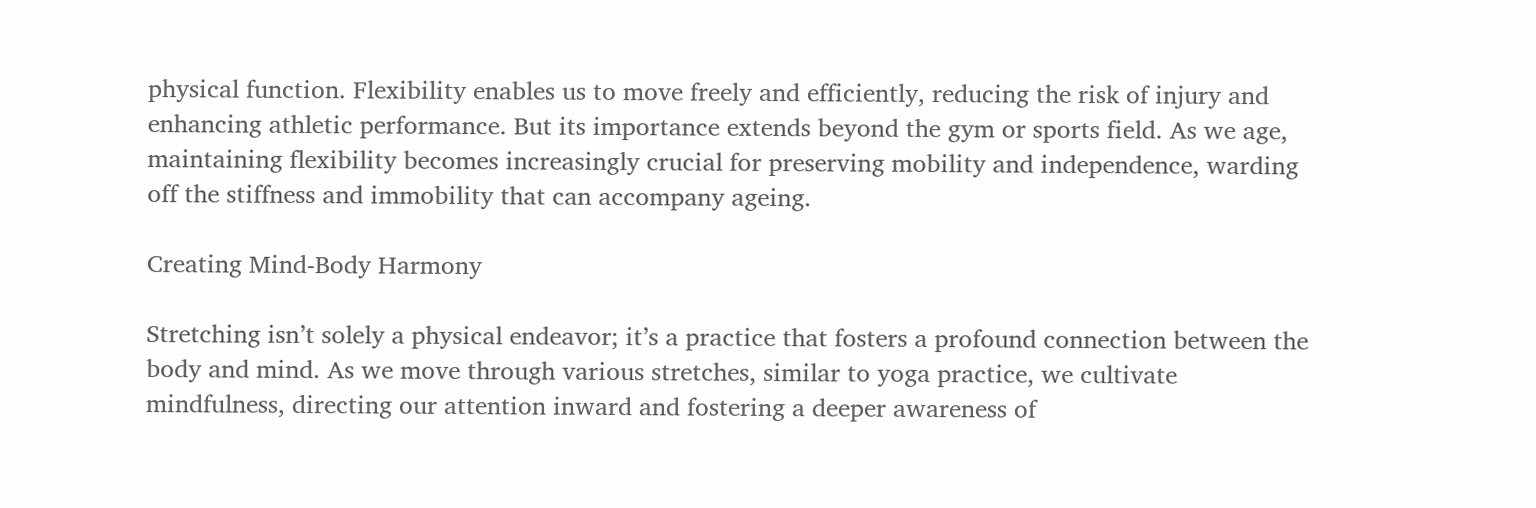physical function. Flexibility enables us to move freely and efficiently, reducing the risk of injury and enhancing athletic performance. But its importance extends beyond the gym or sports field. As we age, maintaining flexibility becomes increasingly crucial for preserving mobility and independence, warding off the stiffness and immobility that can accompany ageing.

Creating Mind-Body Harmony

Stretching isn’t solely a physical endeavor; it’s a practice that fosters a profound connection between the body and mind. As we move through various stretches, similar to yoga practice, we cultivate mindfulness, directing our attention inward and fostering a deeper awareness of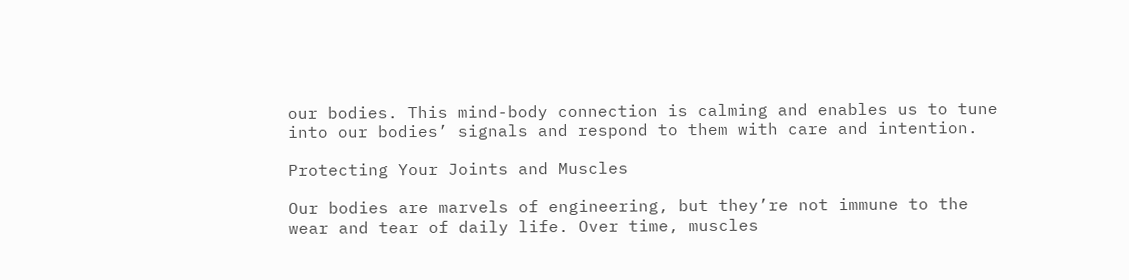our bodies. This mind-body connection is calming and enables us to tune into our bodies’ signals and respond to them with care and intention.

Protecting Your Joints and Muscles

Our bodies are marvels of engineering, but they’re not immune to the wear and tear of daily life. Over time, muscles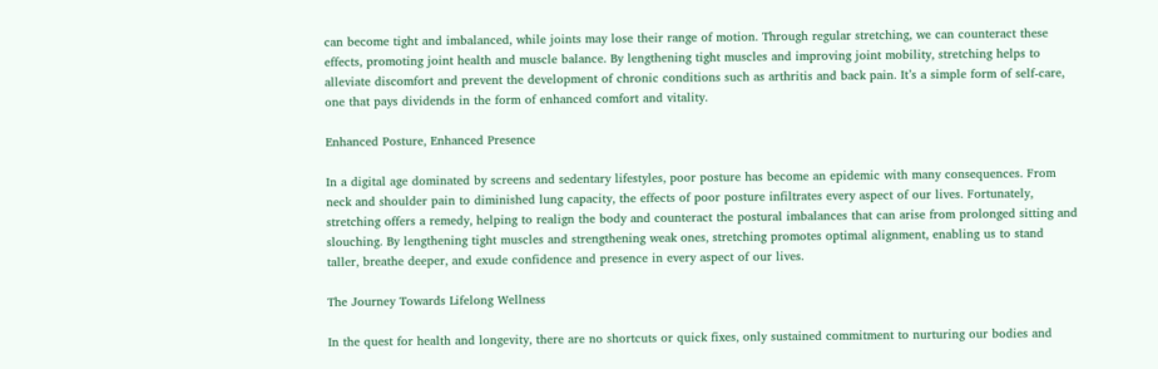can become tight and imbalanced, while joints may lose their range of motion. Through regular stretching, we can counteract these effects, promoting joint health and muscle balance. By lengthening tight muscles and improving joint mobility, stretching helps to alleviate discomfort and prevent the development of chronic conditions such as arthritis and back pain. It’s a simple form of self-care, one that pays dividends in the form of enhanced comfort and vitality.

Enhanced Posture, Enhanced Presence

In a digital age dominated by screens and sedentary lifestyles, poor posture has become an epidemic with many consequences. From neck and shoulder pain to diminished lung capacity, the effects of poor posture infiltrates every aspect of our lives. Fortunately, stretching offers a remedy, helping to realign the body and counteract the postural imbalances that can arise from prolonged sitting and slouching. By lengthening tight muscles and strengthening weak ones, stretching promotes optimal alignment, enabling us to stand taller, breathe deeper, and exude confidence and presence in every aspect of our lives.

The Journey Towards Lifelong Wellness

In the quest for health and longevity, there are no shortcuts or quick fixes, only sustained commitment to nurturing our bodies and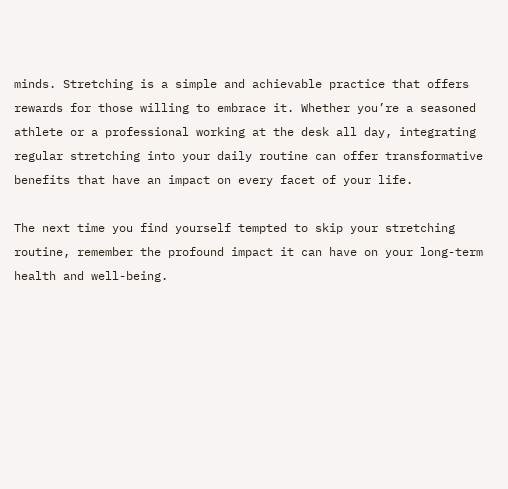minds. Stretching is a simple and achievable practice that offers rewards for those willing to embrace it. Whether you’re a seasoned athlete or a professional working at the desk all day, integrating regular stretching into your daily routine can offer transformative benefits that have an impact on every facet of your life.

The next time you find yourself tempted to skip your stretching routine, remember the profound impact it can have on your long-term health and well-being.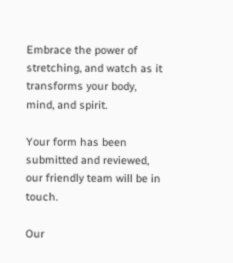Embrace the power of stretching, and watch as it transforms your body, mind, and spirit.

Your form has been submitted and reviewed, our friendly team will be in touch.

Our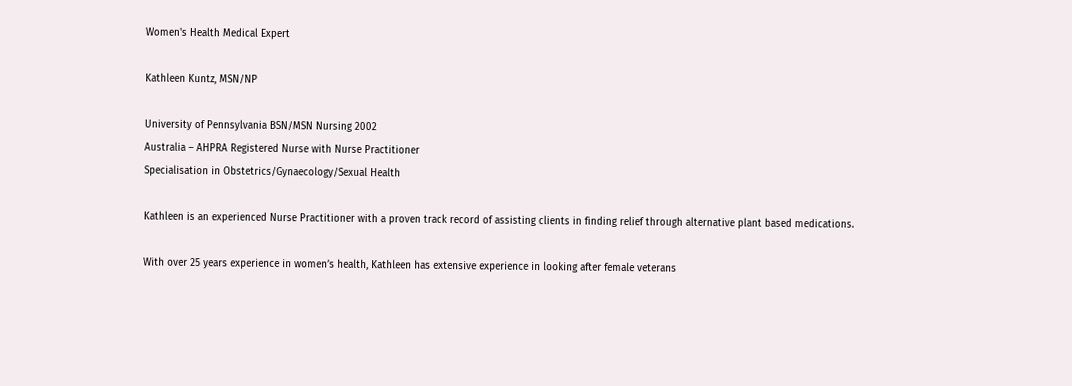Women's Health Medical Expert

Kathleen Kuntz, MSN/NP

University of Pennsylvania BSN/MSN Nursing 2002
Australia – AHPRA Registered Nurse with Nurse Practitioner
Specialisation in Obstetrics/Gynaecology/Sexual Health

Kathleen is an experienced Nurse Practitioner with a proven track record of assisting clients in finding relief through alternative plant based medications.

With over 25 years experience in women’s health, Kathleen has extensive experience in looking after female veterans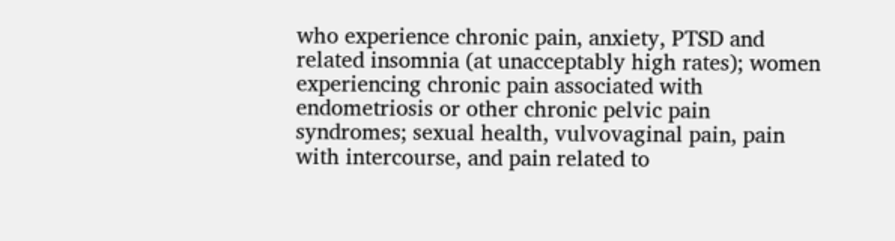who experience chronic pain, anxiety, PTSD and related insomnia (at unacceptably high rates); women experiencing chronic pain associated with endometriosis or other chronic pelvic pain syndromes; sexual health, vulvovaginal pain, pain with intercourse, and pain related to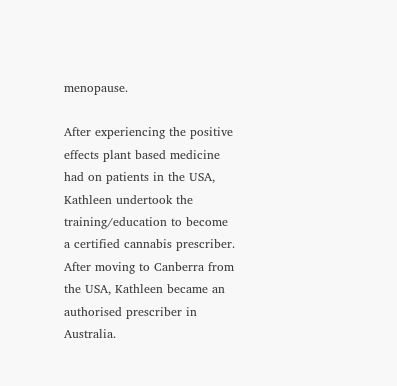menopause.

After experiencing the positive effects plant based medicine had on patients in the USA, Kathleen undertook the training/education to become a certified cannabis prescriber. After moving to Canberra from the USA, Kathleen became an authorised prescriber in Australia.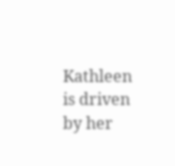Kathleen is driven by her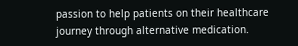passion to help patients on their healthcare journey through alternative medication.